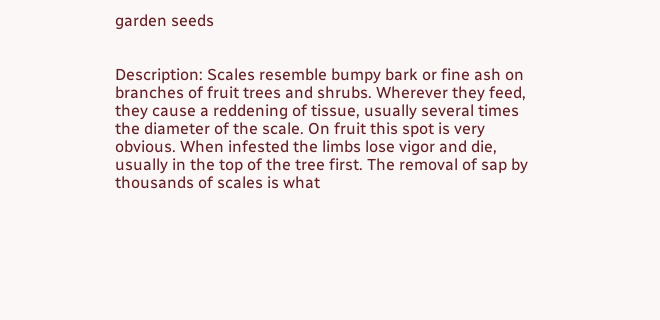garden seeds


Description: Scales resemble bumpy bark or fine ash on branches of fruit trees and shrubs. Wherever they feed, they cause a reddening of tissue, usually several times the diameter of the scale. On fruit this spot is very obvious. When infested the limbs lose vigor and die, usually in the top of the tree first. The removal of sap by thousands of scales is what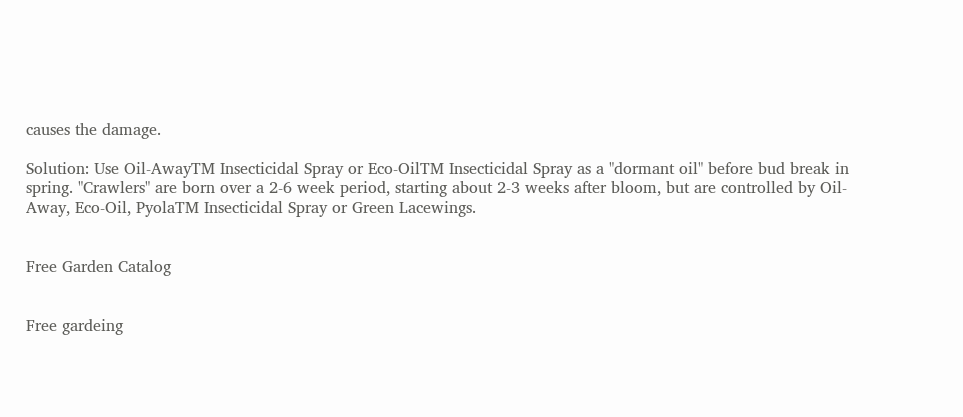causes the damage.

Solution: Use Oil-AwayTM Insecticidal Spray or Eco-OilTM Insecticidal Spray as a "dormant oil" before bud break in spring. "Crawlers" are born over a 2-6 week period, starting about 2-3 weeks after bloom, but are controlled by Oil-Away, Eco-Oil, PyolaTM Insecticidal Spray or Green Lacewings.


Free Garden Catalog


Free gardeing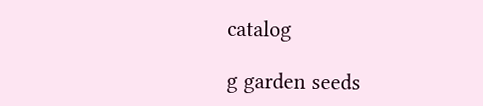catalog

g garden seeds